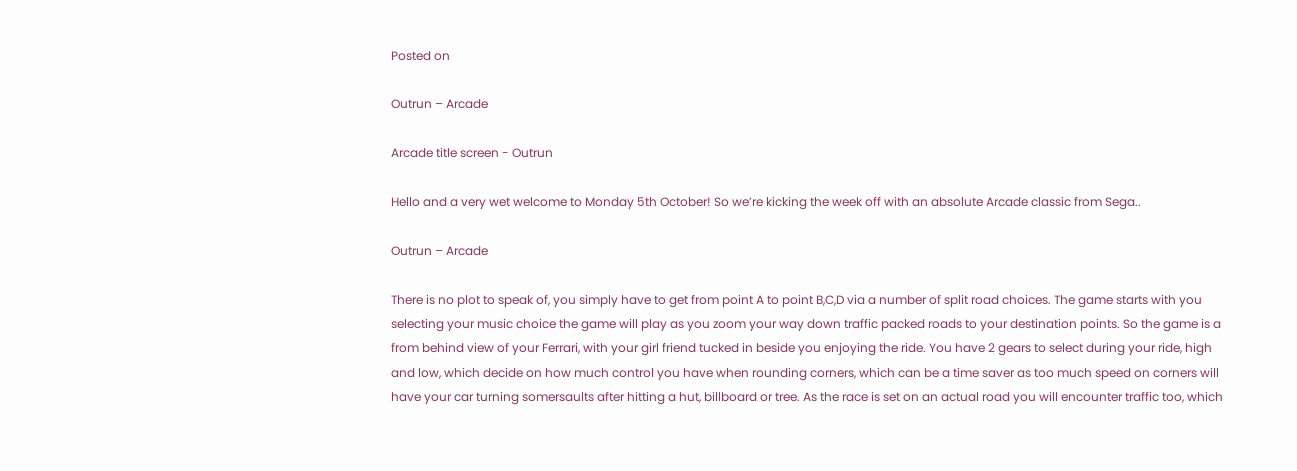Posted on

Outrun – Arcade

Arcade title screen - Outrun

Hello and a very wet welcome to Monday 5th October! So we’re kicking the week off with an absolute Arcade classic from Sega..

Outrun – Arcade

There is no plot to speak of, you simply have to get from point A to point B,C,D via a number of split road choices. The game starts with you selecting your music choice the game will play as you zoom your way down traffic packed roads to your destination points. So the game is a from behind view of your Ferrari, with your girl friend tucked in beside you enjoying the ride. You have 2 gears to select during your ride, high and low, which decide on how much control you have when rounding corners, which can be a time saver as too much speed on corners will have your car turning somersaults after hitting a hut, billboard or tree. As the race is set on an actual road you will encounter traffic too, which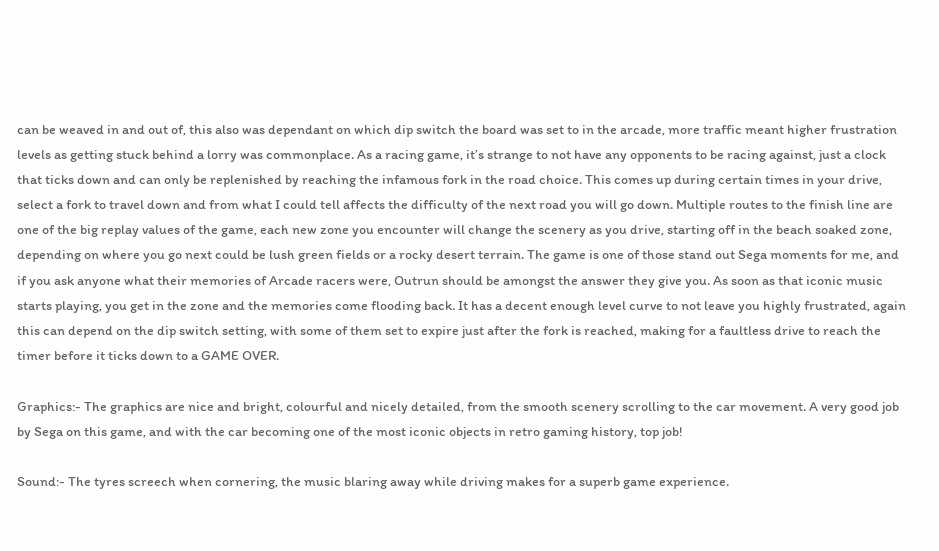can be weaved in and out of, this also was dependant on which dip switch the board was set to in the arcade, more traffic meant higher frustration levels as getting stuck behind a lorry was commonplace. As a racing game, it’s strange to not have any opponents to be racing against, just a clock that ticks down and can only be replenished by reaching the infamous fork in the road choice. This comes up during certain times in your drive, select a fork to travel down and from what I could tell affects the difficulty of the next road you will go down. Multiple routes to the finish line are one of the big replay values of the game, each new zone you encounter will change the scenery as you drive, starting off in the beach soaked zone, depending on where you go next could be lush green fields or a rocky desert terrain. The game is one of those stand out Sega moments for me, and if you ask anyone what their memories of Arcade racers were, Outrun should be amongst the answer they give you. As soon as that iconic music starts playing, you get in the zone and the memories come flooding back. It has a decent enough level curve to not leave you highly frustrated, again this can depend on the dip switch setting, with some of them set to expire just after the fork is reached, making for a faultless drive to reach the timer before it ticks down to a GAME OVER.

Graphics:- The graphics are nice and bright, colourful and nicely detailed, from the smooth scenery scrolling to the car movement. A very good job by Sega on this game, and with the car becoming one of the most iconic objects in retro gaming history, top job!

Sound:- The tyres screech when cornering, the music blaring away while driving makes for a superb game experience.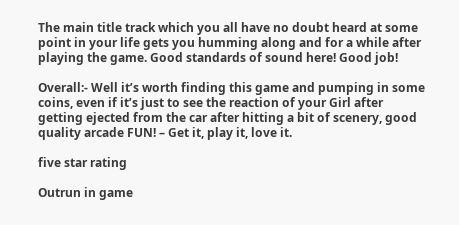The main title track which you all have no doubt heard at some point in your life gets you humming along and for a while after playing the game. Good standards of sound here! Good job!

Overall:- Well it’s worth finding this game and pumping in some coins, even if it’s just to see the reaction of your Girl after getting ejected from the car after hitting a bit of scenery, good quality arcade FUN! – Get it, play it, love it.

five star rating

Outrun in game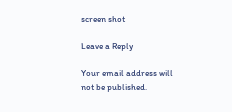screen shot

Leave a Reply

Your email address will not be published.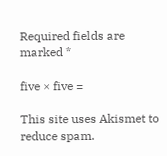Required fields are marked *

five × five =

This site uses Akismet to reduce spam.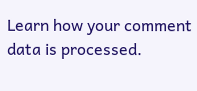Learn how your comment data is processed.